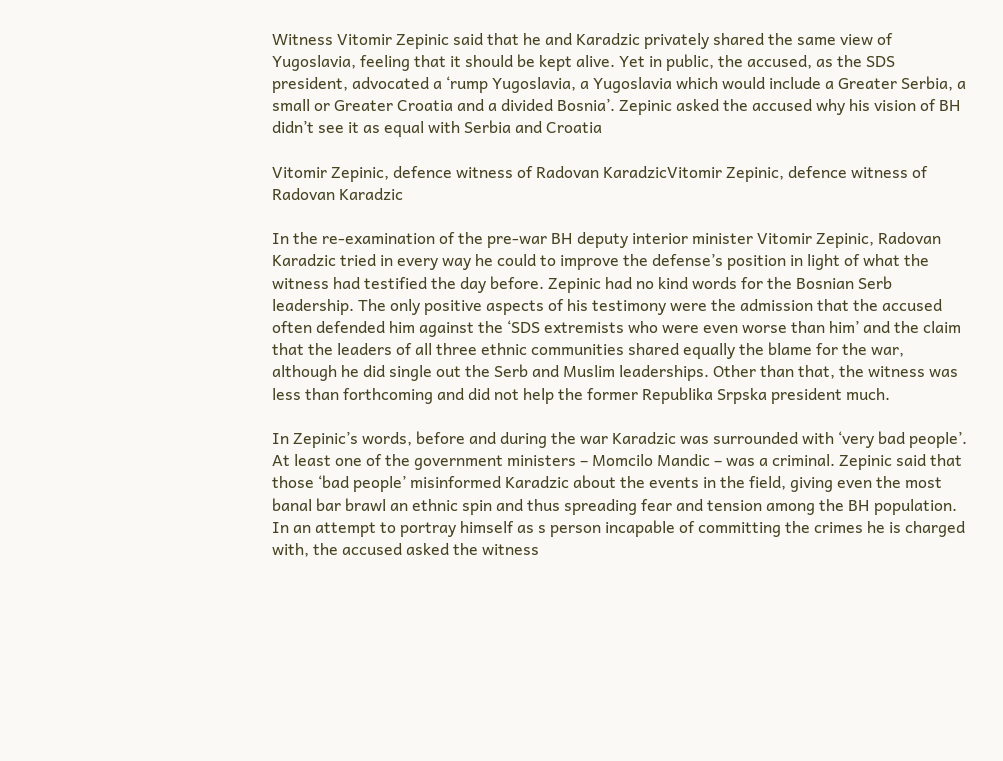Witness Vitomir Zepinic said that he and Karadzic privately shared the same view of Yugoslavia, feeling that it should be kept alive. Yet in public, the accused, as the SDS president, advocated a ‘rump Yugoslavia, a Yugoslavia which would include a Greater Serbia, a small or Greater Croatia and a divided Bosnia’. Zepinic asked the accused why his vision of BH didn’t see it as equal with Serbia and Croatia

Vitomir Zepinic, defence witness of Radovan KaradzicVitomir Zepinic, defence witness of Radovan Karadzic

In the re-examination of the pre-war BH deputy interior minister Vitomir Zepinic, Radovan Karadzic tried in every way he could to improve the defense’s position in light of what the witness had testified the day before. Zepinic had no kind words for the Bosnian Serb leadership. The only positive aspects of his testimony were the admission that the accused often defended him against the ‘SDS extremists who were even worse than him’ and the claim that the leaders of all three ethnic communities shared equally the blame for the war, although he did single out the Serb and Muslim leaderships. Other than that, the witness was less than forthcoming and did not help the former Republika Srpska president much.

In Zepinic’s words, before and during the war Karadzic was surrounded with ‘very bad people’. At least one of the government ministers – Momcilo Mandic – was a criminal. Zepinic said that those ‘bad people’ misinformed Karadzic about the events in the field, giving even the most banal bar brawl an ethnic spin and thus spreading fear and tension among the BH population. In an attempt to portray himself as s person incapable of committing the crimes he is charged with, the accused asked the witness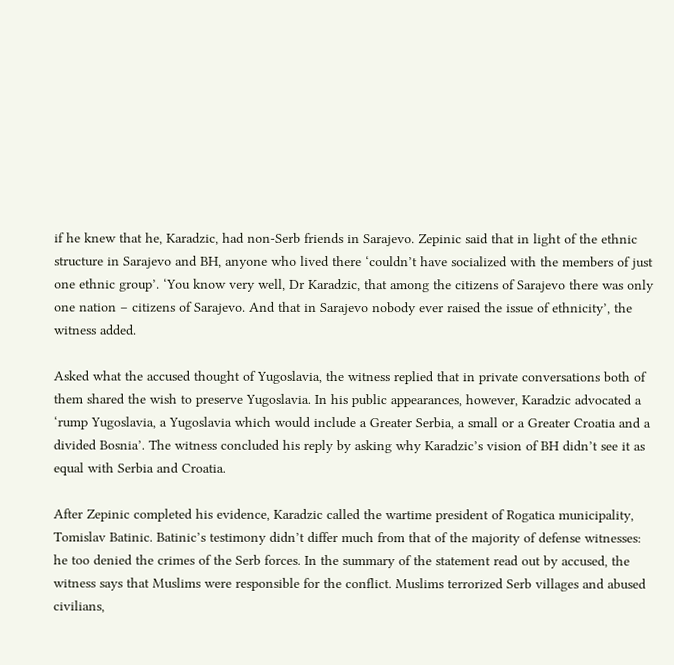if he knew that he, Karadzic, had non-Serb friends in Sarajevo. Zepinic said that in light of the ethnic structure in Sarajevo and BH, anyone who lived there ‘couldn’t have socialized with the members of just one ethnic group’. ‘You know very well, Dr Karadzic, that among the citizens of Sarajevo there was only one nation – citizens of Sarajevo. And that in Sarajevo nobody ever raised the issue of ethnicity’, the witness added.

Asked what the accused thought of Yugoslavia, the witness replied that in private conversations both of them shared the wish to preserve Yugoslavia. In his public appearances, however, Karadzic advocated a ‘rump Yugoslavia, a Yugoslavia which would include a Greater Serbia, a small or a Greater Croatia and a divided Bosnia’. The witness concluded his reply by asking why Karadzic’s vision of BH didn’t see it as equal with Serbia and Croatia.

After Zepinic completed his evidence, Karadzic called the wartime president of Rogatica municipality, Tomislav Batinic. Batinic’s testimony didn’t differ much from that of the majority of defense witnesses: he too denied the crimes of the Serb forces. In the summary of the statement read out by accused, the witness says that Muslims were responsible for the conflict. Muslims terrorized Serb villages and abused civilians,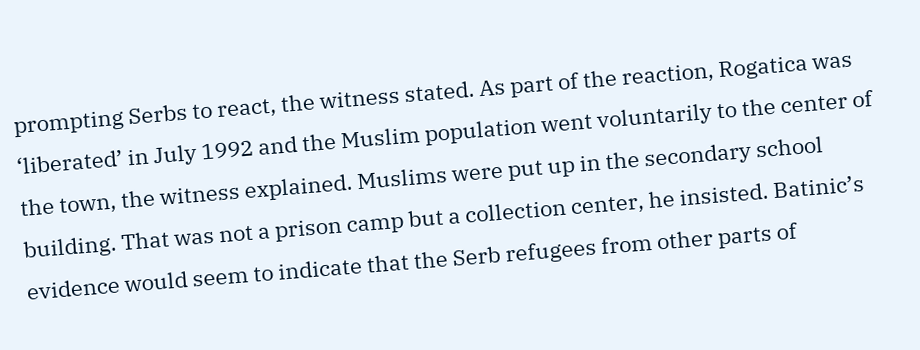prompting Serbs to react, the witness stated. As part of the reaction, Rogatica was ‘liberated’ in July 1992 and the Muslim population went voluntarily to the center of the town, the witness explained. Muslims were put up in the secondary school building. That was not a prison camp but a collection center, he insisted. Batinic’s evidence would seem to indicate that the Serb refugees from other parts of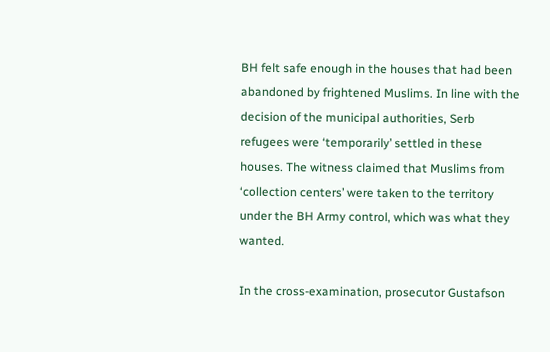BH felt safe enough in the houses that had been abandoned by frightened Muslims. In line with the decision of the municipal authorities, Serb refugees were ‘temporarily’ settled in these houses. The witness claimed that Muslims from ‘collection centers’ were taken to the territory under the BH Army control, which was what they wanted.

In the cross-examination, prosecutor Gustafson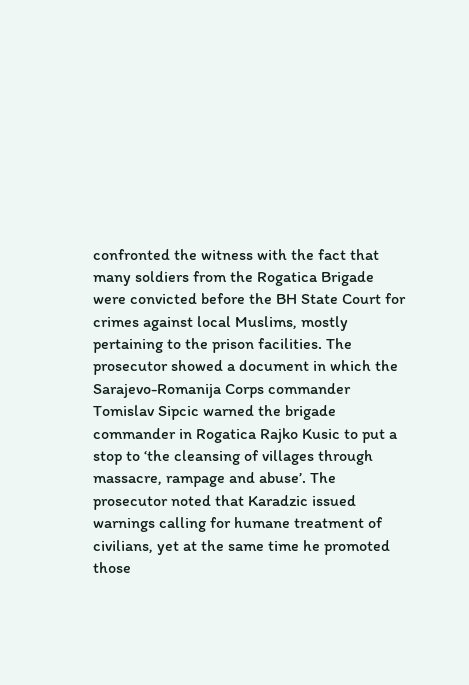confronted the witness with the fact that many soldiers from the Rogatica Brigade were convicted before the BH State Court for crimes against local Muslims, mostly pertaining to the prison facilities. The prosecutor showed a document in which the Sarajevo-Romanija Corps commander Tomislav Sipcic warned the brigade commander in Rogatica Rajko Kusic to put a stop to ‘the cleansing of villages through massacre, rampage and abuse’. The prosecutor noted that Karadzic issued warnings calling for humane treatment of civilians, yet at the same time he promoted those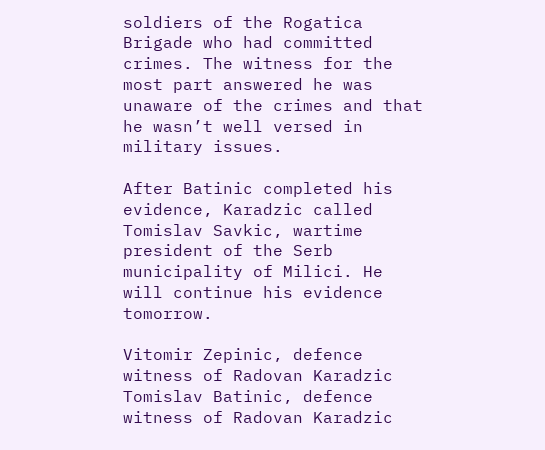soldiers of the Rogatica Brigade who had committed crimes. The witness for the most part answered he was unaware of the crimes and that he wasn’t well versed in military issues.

After Batinic completed his evidence, Karadzic called Tomislav Savkic, wartime president of the Serb municipality of Milici. He will continue his evidence tomorrow.

Vitomir Zepinic, defence witness of Radovan Karadzic
Tomislav Batinic, defence witness of Radovan Karadzic